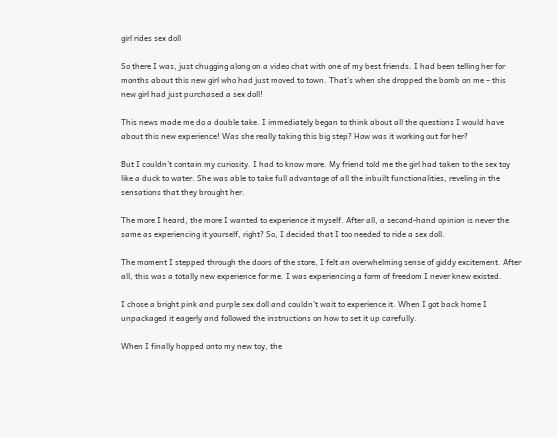girl rides sex doll

So there I was, just chugging along on a video chat with one of my best friends. I had been telling her for months about this new girl who had just moved to town. That’s when she dropped the bomb on me – this new girl had just purchased a sex doll!

This news made me do a double take. I immediately began to think about all the questions I would have about this new experience! Was she really taking this big step? How was it working out for her?

But I couldn’t contain my curiosity. I had to know more. My friend told me the girl had taken to the sex toy like a duck to water. She was able to take full advantage of all the inbuilt functionalities, reveling in the sensations that they brought her.

The more I heard, the more I wanted to experience it myself. After all, a second-hand opinion is never the same as experiencing it yourself, right? So, I decided that I too needed to ride a sex doll.

The moment I stepped through the doors of the store, I felt an overwhelming sense of giddy excitement. After all, this was a totally new experience for me. I was experiencing a form of freedom I never knew existed.

I chose a bright pink and purple sex doll and couldn’t wait to experience it. When I got back home I unpackaged it eagerly and followed the instructions on how to set it up carefully.

When I finally hopped onto my new toy, the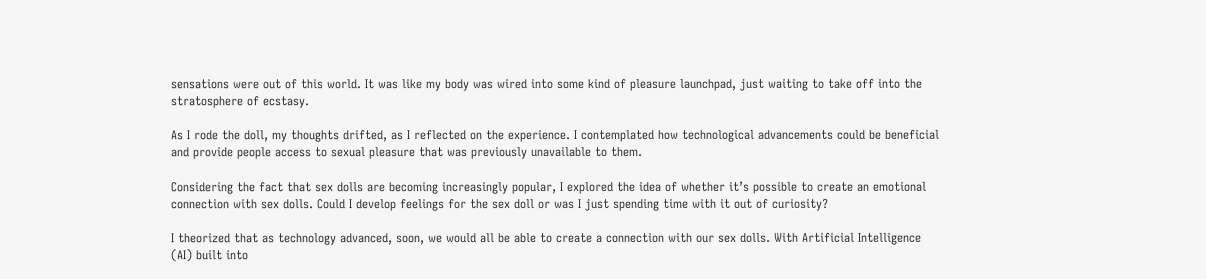sensations were out of this world. It was like my body was wired into some kind of pleasure launchpad, just waiting to take off into the stratosphere of ecstasy.

As I rode the doll, my thoughts drifted, as I reflected on the experience. I contemplated how technological advancements could be beneficial and provide people access to sexual pleasure that was previously unavailable to them.

Considering the fact that sex dolls are becoming increasingly popular, I explored the idea of whether it’s possible to create an emotional connection with sex dolls. Could I develop feelings for the sex doll or was I just spending time with it out of curiosity?

I theorized that as technology advanced, soon, we would all be able to create a connection with our sex dolls. With Artificial Intelligence (AI) built into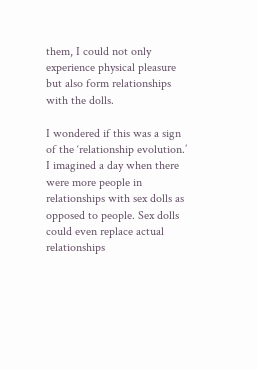them, I could not only experience physical pleasure but also form relationships with the dolls.

I wondered if this was a sign of the ‘relationship evolution.’ I imagined a day when there were more people in relationships with sex dolls as opposed to people. Sex dolls could even replace actual relationships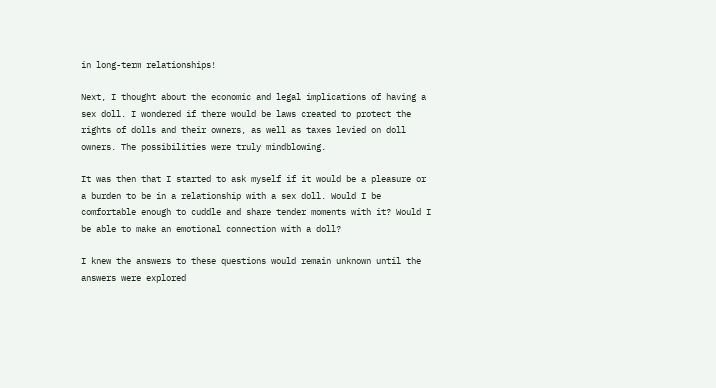in long-term relationships!

Next, I thought about the economic and legal implications of having a sex doll. I wondered if there would be laws created to protect the rights of dolls and their owners, as well as taxes levied on doll owners. The possibilities were truly mindblowing.

It was then that I started to ask myself if it would be a pleasure or a burden to be in a relationship with a sex doll. Would I be comfortable enough to cuddle and share tender moments with it? Would I be able to make an emotional connection with a doll?

I knew the answers to these questions would remain unknown until the answers were explored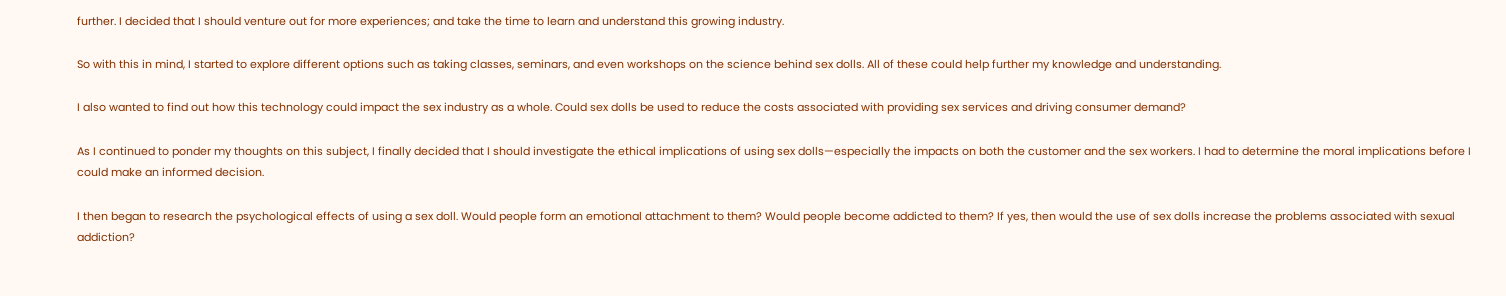further. I decided that I should venture out for more experiences; and take the time to learn and understand this growing industry.

So with this in mind, I started to explore different options such as taking classes, seminars, and even workshops on the science behind sex dolls. All of these could help further my knowledge and understanding.

I also wanted to find out how this technology could impact the sex industry as a whole. Could sex dolls be used to reduce the costs associated with providing sex services and driving consumer demand?

As I continued to ponder my thoughts on this subject, I finally decided that I should investigate the ethical implications of using sex dolls—especially the impacts on both the customer and the sex workers. I had to determine the moral implications before I could make an informed decision.

I then began to research the psychological effects of using a sex doll. Would people form an emotional attachment to them? Would people become addicted to them? If yes, then would the use of sex dolls increase the problems associated with sexual addiction?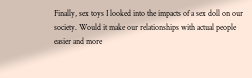Finally, sex toys I looked into the impacts of a sex doll on our society. Would it make our relationships with actual people easier and more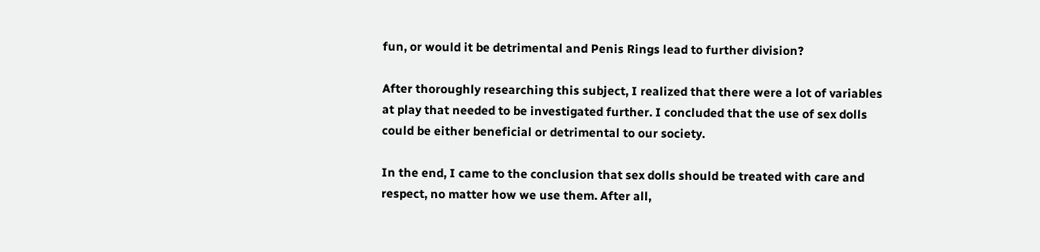fun, or would it be detrimental and Penis Rings lead to further division?

After thoroughly researching this subject, I realized that there were a lot of variables at play that needed to be investigated further. I concluded that the use of sex dolls could be either beneficial or detrimental to our society.

In the end, I came to the conclusion that sex dolls should be treated with care and respect, no matter how we use them. After all,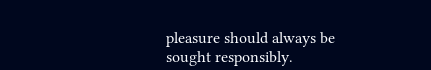pleasure should always be sought responsibly.